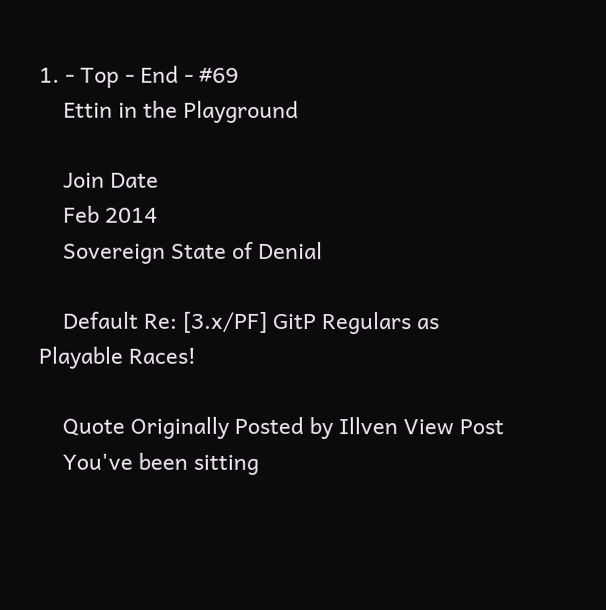1. - Top - End - #69
    Ettin in the Playground

    Join Date
    Feb 2014
    Sovereign State of Denial

    Default Re: [3.x/PF] GitP Regulars as Playable Races!

    Quote Originally Posted by Illven View Post
    You've been sitting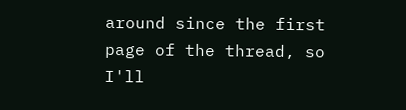around since the first page of the thread, so I'll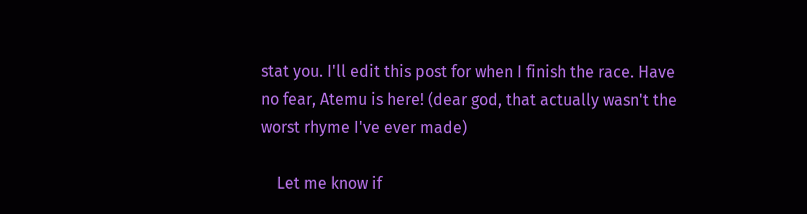stat you. I'll edit this post for when I finish the race. Have no fear, Atemu is here! (dear god, that actually wasn't the worst rhyme I've ever made)

    Let me know if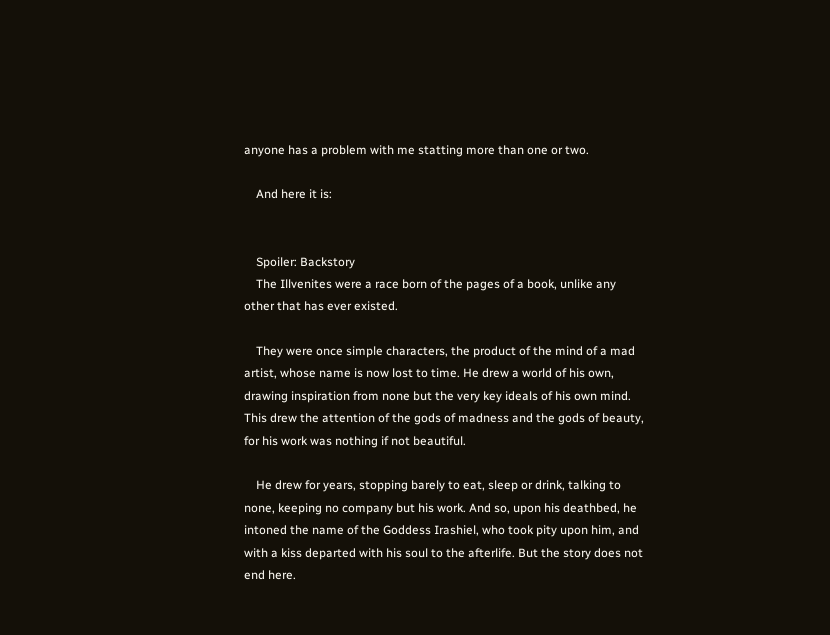anyone has a problem with me statting more than one or two.

    And here it is:


    Spoiler: Backstory
    The Illvenites were a race born of the pages of a book, unlike any other that has ever existed.

    They were once simple characters, the product of the mind of a mad artist, whose name is now lost to time. He drew a world of his own, drawing inspiration from none but the very key ideals of his own mind. This drew the attention of the gods of madness and the gods of beauty, for his work was nothing if not beautiful.

    He drew for years, stopping barely to eat, sleep or drink, talking to none, keeping no company but his work. And so, upon his deathbed, he intoned the name of the Goddess Irashiel, who took pity upon him, and with a kiss departed with his soul to the afterlife. But the story does not end here.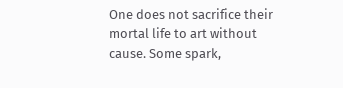One does not sacrifice their mortal life to art without cause. Some spark,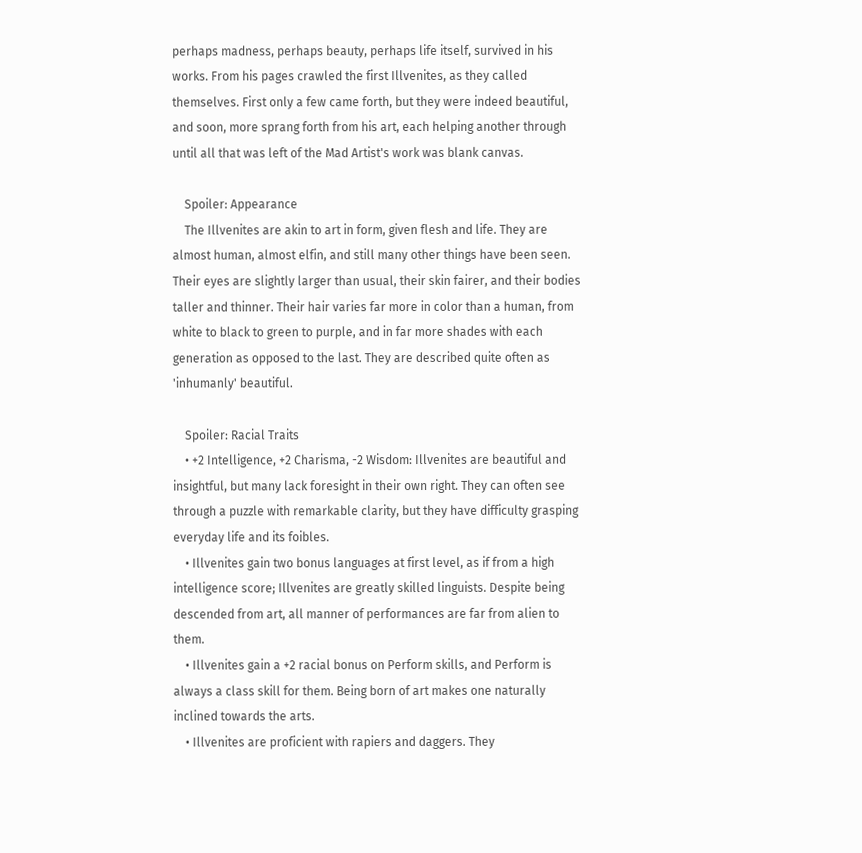perhaps madness, perhaps beauty, perhaps life itself, survived in his works. From his pages crawled the first Illvenites, as they called themselves. First only a few came forth, but they were indeed beautiful, and soon, more sprang forth from his art, each helping another through until all that was left of the Mad Artist's work was blank canvas.

    Spoiler: Appearance
    The Illvenites are akin to art in form, given flesh and life. They are almost human, almost elfin, and still many other things have been seen. Their eyes are slightly larger than usual, their skin fairer, and their bodies taller and thinner. Their hair varies far more in color than a human, from white to black to green to purple, and in far more shades with each generation as opposed to the last. They are described quite often as 'inhumanly' beautiful.

    Spoiler: Racial Traits
    • +2 Intelligence, +2 Charisma, -2 Wisdom: Illvenites are beautiful and insightful, but many lack foresight in their own right. They can often see through a puzzle with remarkable clarity, but they have difficulty grasping everyday life and its foibles.
    • Illvenites gain two bonus languages at first level, as if from a high intelligence score; Illvenites are greatly skilled linguists. Despite being descended from art, all manner of performances are far from alien to them.
    • Illvenites gain a +2 racial bonus on Perform skills, and Perform is always a class skill for them. Being born of art makes one naturally inclined towards the arts.
    • Illvenites are proficient with rapiers and daggers. They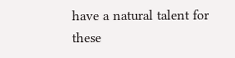have a natural talent for these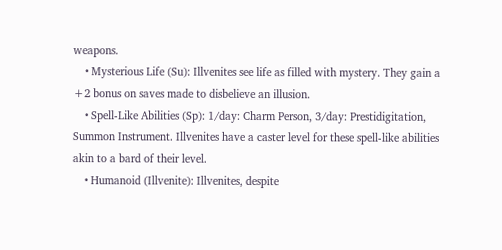weapons.
    • Mysterious Life (Su): Illvenites see life as filled with mystery. They gain a +2 bonus on saves made to disbelieve an illusion.
    • Spell-Like Abilities (Sp): 1/day: Charm Person, 3/day: Prestidigitation, Summon Instrument. Illvenites have a caster level for these spell-like abilities akin to a bard of their level.
    • Humanoid (Illvenite): Illvenites, despite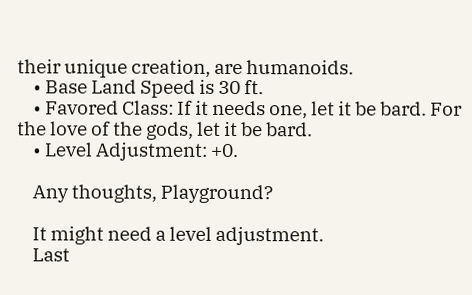their unique creation, are humanoids.
    • Base Land Speed is 30 ft.
    • Favored Class: If it needs one, let it be bard. For the love of the gods, let it be bard.
    • Level Adjustment: +0.

    Any thoughts, Playground?

    It might need a level adjustment.
    Last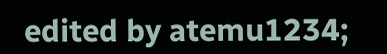edited by atemu1234;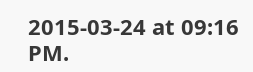2015-03-24 at 09:16 PM.